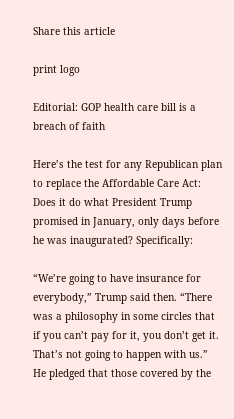Share this article

print logo

Editorial: GOP health care bill is a breach of faith

Here’s the test for any Republican plan to replace the Affordable Care Act: Does it do what President Trump promised in January, only days before he was inaugurated? Specifically:

“We’re going to have insurance for everybody,” Trump said then. “There was a philosophy in some circles that if you can’t pay for it, you don’t get it. That’s not going to happen with us.” He pledged that those covered by the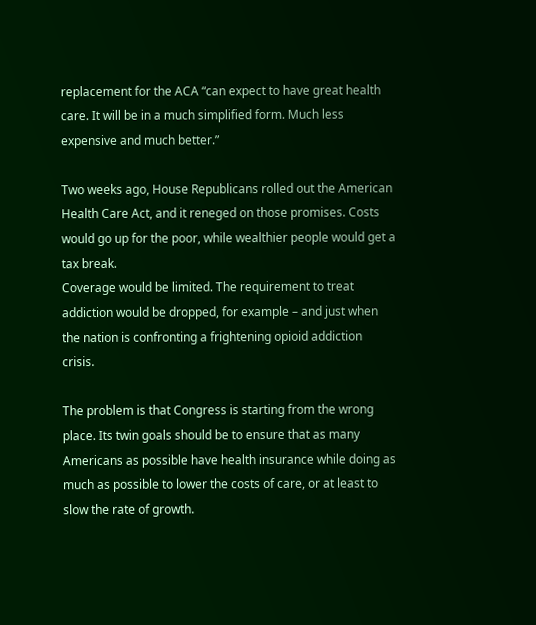replacement for the ACA “can expect to have great health care. It will be in a much simplified form. Much less expensive and much better.”

Two weeks ago, House Republicans rolled out the American Health Care Act, and it reneged on those promises. Costs would go up for the poor, while wealthier people would get a tax break.
Coverage would be limited. The requirement to treat addiction would be dropped, for example – and just when the nation is confronting a frightening opioid addiction crisis.

The problem is that Congress is starting from the wrong place. Its twin goals should be to ensure that as many Americans as possible have health insurance while doing as much as possible to lower the costs of care, or at least to slow the rate of growth.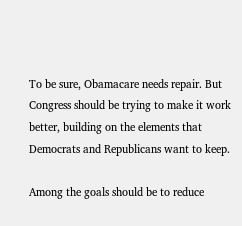To be sure, Obamacare needs repair. But Congress should be trying to make it work better, building on the elements that Democrats and Republicans want to keep.

Among the goals should be to reduce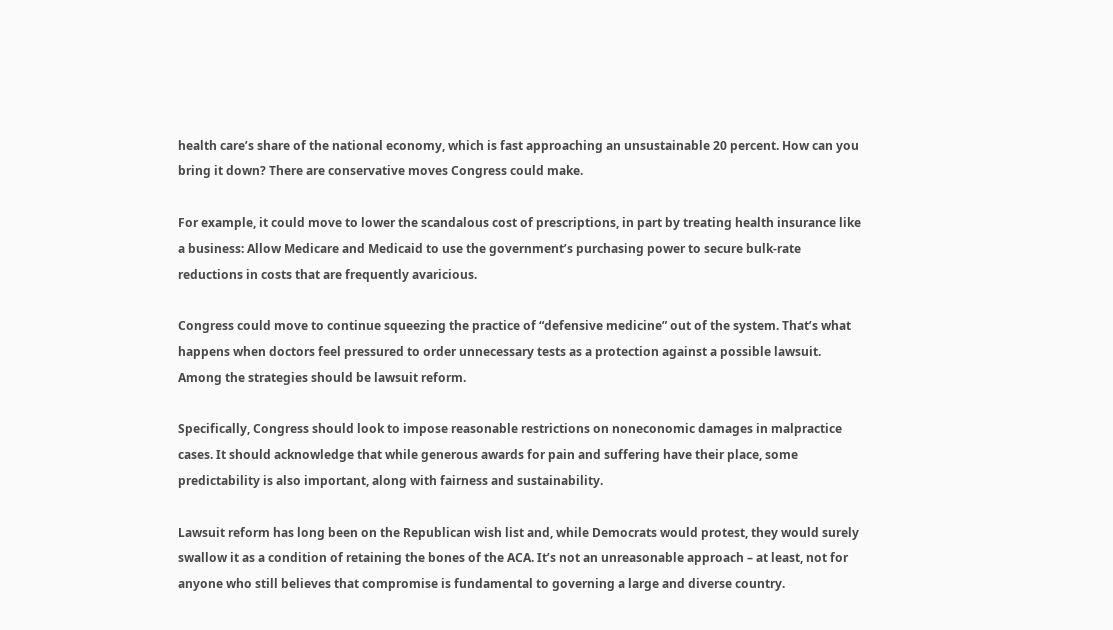health care’s share of the national economy, which is fast approaching an unsustainable 20 percent. How can you bring it down? There are conservative moves Congress could make.

For example, it could move to lower the scandalous cost of prescriptions, in part by treating health insurance like a business: Allow Medicare and Medicaid to use the government’s purchasing power to secure bulk-rate reductions in costs that are frequently avaricious.

Congress could move to continue squeezing the practice of “defensive medicine” out of the system. That’s what happens when doctors feel pressured to order unnecessary tests as a protection against a possible lawsuit. Among the strategies should be lawsuit reform.

Specifically, Congress should look to impose reasonable restrictions on noneconomic damages in malpractice cases. It should acknowledge that while generous awards for pain and suffering have their place, some predictability is also important, along with fairness and sustainability.

Lawsuit reform has long been on the Republican wish list and, while Democrats would protest, they would surely swallow it as a condition of retaining the bones of the ACA. It’s not an unreasonable approach – at least, not for anyone who still believes that compromise is fundamental to governing a large and diverse country.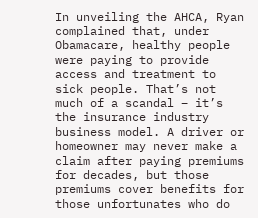In unveiling the AHCA, Ryan complained that, under Obamacare, healthy people were paying to provide access and treatment to sick people. That’s not much of a scandal – it’s the insurance industry business model. A driver or homeowner may never make a claim after paying premiums for decades, but those premiums cover benefits for those unfortunates who do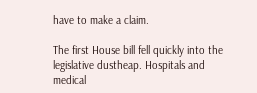have to make a claim.

The first House bill fell quickly into the legislative dustheap. Hospitals and medical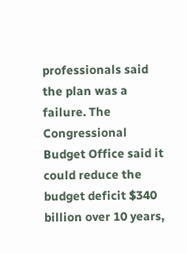professionals said the plan was a failure. The Congressional Budget Office said it could reduce the budget deficit $340 billion over 10 years,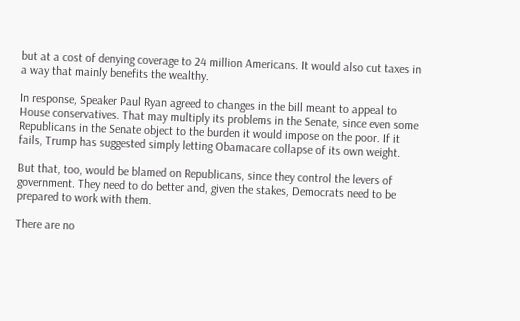but at a cost of denying coverage to 24 million Americans. It would also cut taxes in a way that mainly benefits the wealthy.

In response, Speaker Paul Ryan agreed to changes in the bill meant to appeal to House conservatives. That may multiply its problems in the Senate, since even some Republicans in the Senate object to the burden it would impose on the poor. If it fails, Trump has suggested simply letting Obamacare collapse of its own weight.

But that, too, would be blamed on Republicans, since they control the levers of government. They need to do better and, given the stakes, Democrats need to be prepared to work with them.

There are no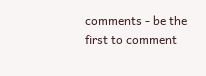comments - be the first to comment